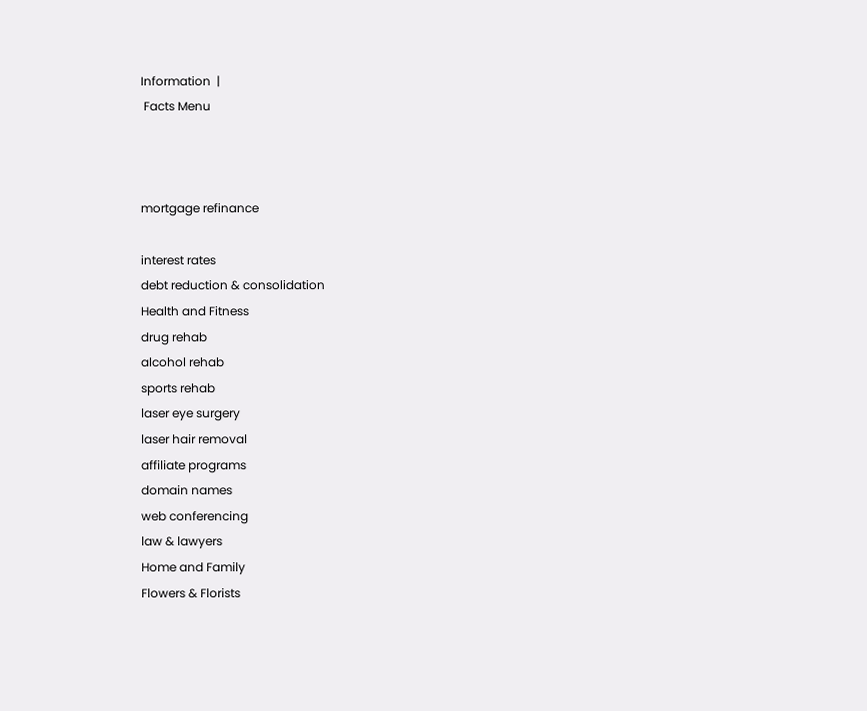Information  |
 Facts Menu



mortgage refinance

interest rates
debt reduction & consolidation
Health and Fitness
drug rehab
alcohol rehab
sports rehab
laser eye surgery
laser hair removal
affiliate programs
domain names
web conferencing
law & lawyers
Home and Family
Flowers & Florists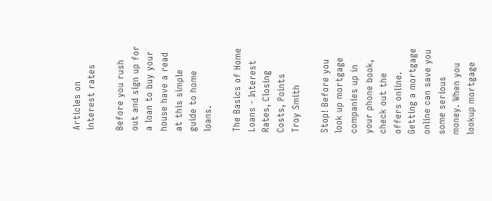Articles on interest rates

Before you rush out and sign up for a loan to buy your house have a read at this simple guide to home loans.

The Basics of Home Loans - Interest Rates, Closing Costs, Points
Troy Smith

Stop! Before you look up mortgage companies up in your phone book, check out the offers online. Getting a mortgage online can save you some serious money. When you lookup mortgage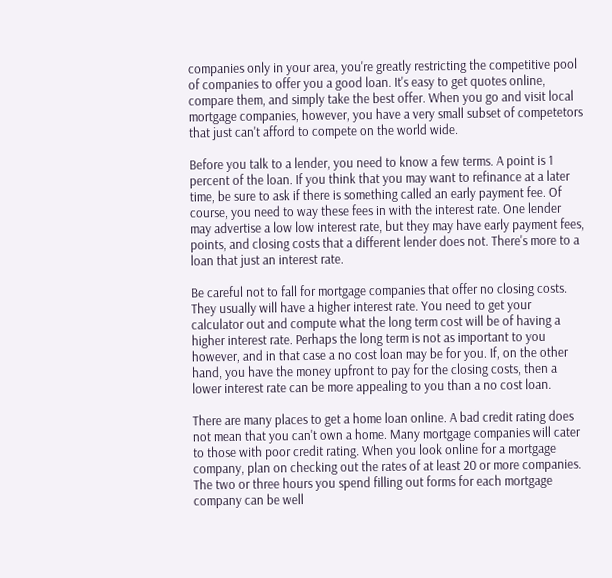companies only in your area, you're greatly restricting the competitive pool of companies to offer you a good loan. It's easy to get quotes online, compare them, and simply take the best offer. When you go and visit local mortgage companies, however, you have a very small subset of competetors that just can't afford to compete on the world wide.

Before you talk to a lender, you need to know a few terms. A point is 1 percent of the loan. If you think that you may want to refinance at a later time, be sure to ask if there is something called an early payment fee. Of course, you need to way these fees in with the interest rate. One lender may advertise a low low interest rate, but they may have early payment fees, points, and closing costs that a different lender does not. There's more to a loan that just an interest rate.

Be careful not to fall for mortgage companies that offer no closing costs. They usually will have a higher interest rate. You need to get your calculator out and compute what the long term cost will be of having a higher interest rate. Perhaps the long term is not as important to you however, and in that case a no cost loan may be for you. If, on the other hand, you have the money upfront to pay for the closing costs, then a lower interest rate can be more appealing to you than a no cost loan.

There are many places to get a home loan online. A bad credit rating does not mean that you can't own a home. Many mortgage companies will cater to those with poor credit rating. When you look online for a mortgage company, plan on checking out the rates of at least 20 or more companies. The two or three hours you spend filling out forms for each mortgage company can be well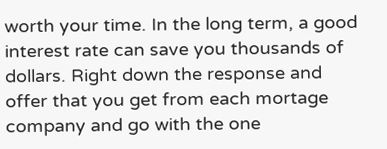worth your time. In the long term, a good interest rate can save you thousands of dollars. Right down the response and offer that you get from each mortage company and go with the one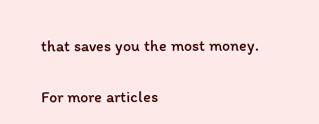that saves you the most money.

For more articles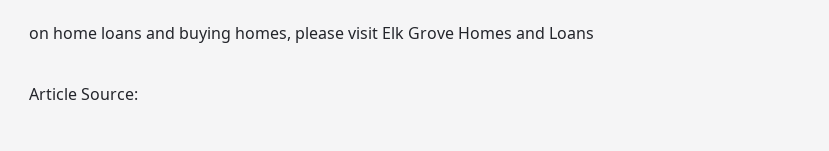on home loans and buying homes, please visit Elk Grove Homes and Loans

Article Source: